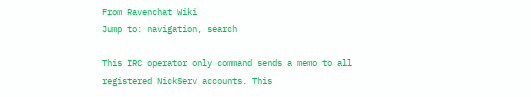From Ravenchat Wiki
Jump to: navigation, search

This IRC operator only command sends a memo to all registered NickServ accounts. This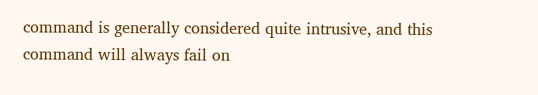command is generally considered quite intrusive, and this command will always fail on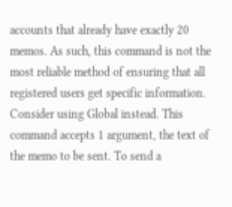accounts that already have exactly 20 memos. As such, this command is not the most reliable method of ensuring that all registered users get specific information. Consider using Global instead. This command accepts 1 argument, the text of the memo to be sent. To send a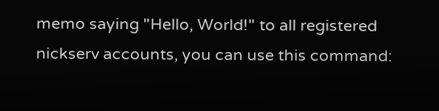memo saying "Hello, World!" to all registered nickserv accounts, you can use this command: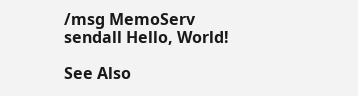/msg MemoServ sendall Hello, World!

See Also